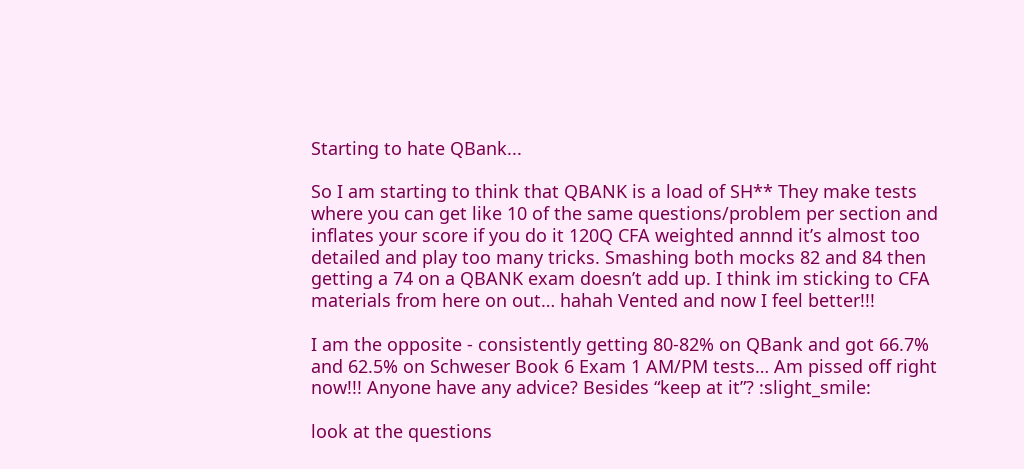Starting to hate QBank...

So I am starting to think that QBANK is a load of SH** They make tests where you can get like 10 of the same questions/problem per section and inflates your score if you do it 120Q CFA weighted annnd it’s almost too detailed and play too many tricks. Smashing both mocks 82 and 84 then getting a 74 on a QBANK exam doesn’t add up. I think im sticking to CFA materials from here on out… hahah Vented and now I feel better!!!

I am the opposite - consistently getting 80-82% on QBank and got 66.7% and 62.5% on Schweser Book 6 Exam 1 AM/PM tests… Am pissed off right now!!! Anyone have any advice? Besides “keep at it”? :slight_smile:

look at the questions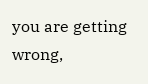you are getting wrong,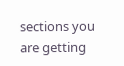sections you are getting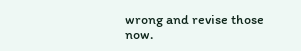wrong and revise those now.